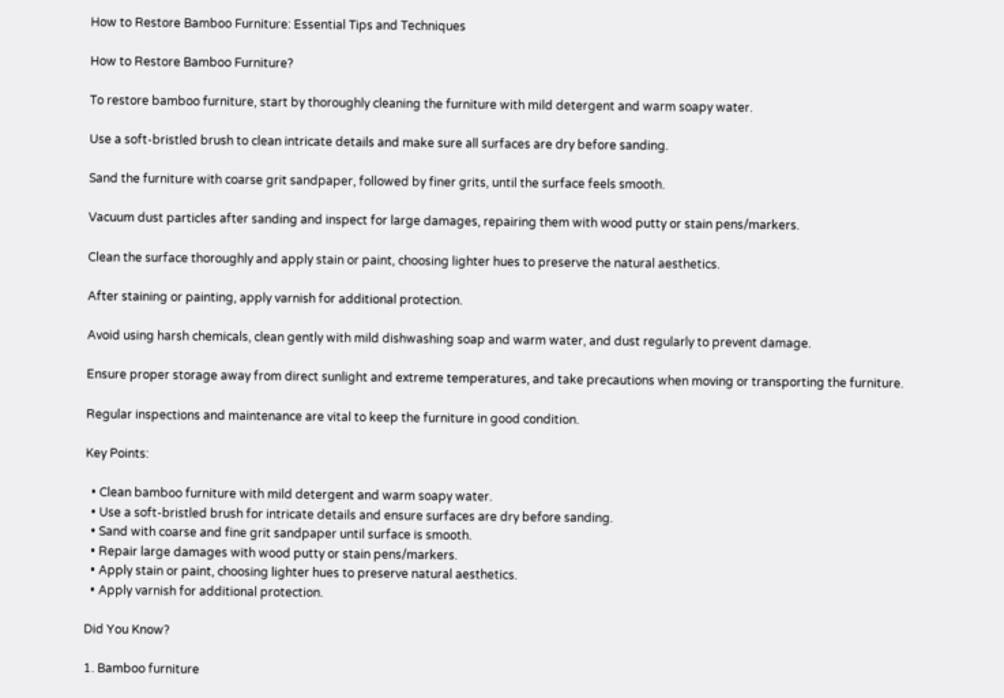How to Restore Bamboo Furniture: Essential Tips and Techniques

How to Restore Bamboo Furniture?

To restore bamboo furniture, start by thoroughly cleaning the furniture with mild detergent and warm soapy water.

Use a soft-bristled brush to clean intricate details and make sure all surfaces are dry before sanding.

Sand the furniture with coarse grit sandpaper, followed by finer grits, until the surface feels smooth.

Vacuum dust particles after sanding and inspect for large damages, repairing them with wood putty or stain pens/markers.

Clean the surface thoroughly and apply stain or paint, choosing lighter hues to preserve the natural aesthetics.

After staining or painting, apply varnish for additional protection.

Avoid using harsh chemicals, clean gently with mild dishwashing soap and warm water, and dust regularly to prevent damage.

Ensure proper storage away from direct sunlight and extreme temperatures, and take precautions when moving or transporting the furniture.

Regular inspections and maintenance are vital to keep the furniture in good condition.

Key Points:

  • Clean bamboo furniture with mild detergent and warm soapy water.
  • Use a soft-bristled brush for intricate details and ensure surfaces are dry before sanding.
  • Sand with coarse and fine grit sandpaper until surface is smooth.
  • Repair large damages with wood putty or stain pens/markers.
  • Apply stain or paint, choosing lighter hues to preserve natural aesthetics.
  • Apply varnish for additional protection.

Did You Know?

1. Bamboo furniture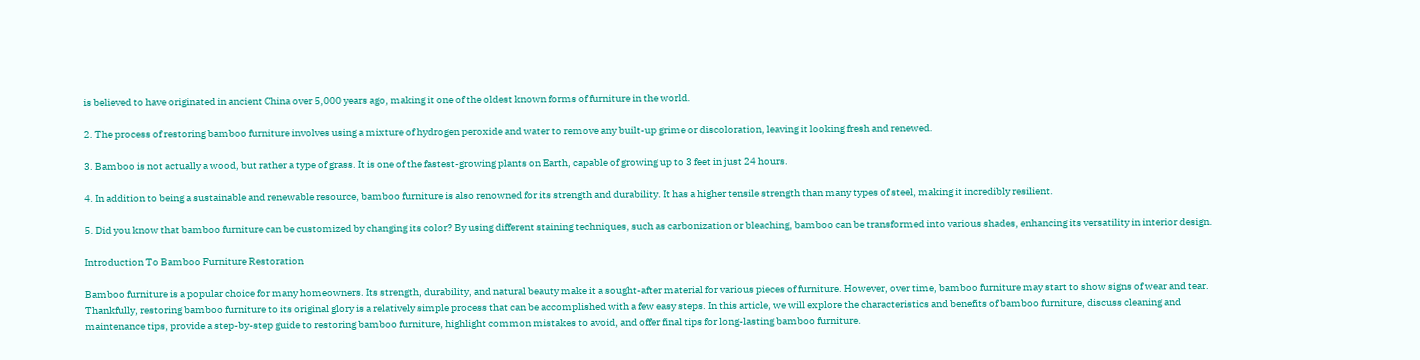is believed to have originated in ancient China over 5,000 years ago, making it one of the oldest known forms of furniture in the world.

2. The process of restoring bamboo furniture involves using a mixture of hydrogen peroxide and water to remove any built-up grime or discoloration, leaving it looking fresh and renewed.

3. Bamboo is not actually a wood, but rather a type of grass. It is one of the fastest-growing plants on Earth, capable of growing up to 3 feet in just 24 hours.

4. In addition to being a sustainable and renewable resource, bamboo furniture is also renowned for its strength and durability. It has a higher tensile strength than many types of steel, making it incredibly resilient.

5. Did you know that bamboo furniture can be customized by changing its color? By using different staining techniques, such as carbonization or bleaching, bamboo can be transformed into various shades, enhancing its versatility in interior design.

Introduction To Bamboo Furniture Restoration

Bamboo furniture is a popular choice for many homeowners. Its strength, durability, and natural beauty make it a sought-after material for various pieces of furniture. However, over time, bamboo furniture may start to show signs of wear and tear. Thankfully, restoring bamboo furniture to its original glory is a relatively simple process that can be accomplished with a few easy steps. In this article, we will explore the characteristics and benefits of bamboo furniture, discuss cleaning and maintenance tips, provide a step-by-step guide to restoring bamboo furniture, highlight common mistakes to avoid, and offer final tips for long-lasting bamboo furniture.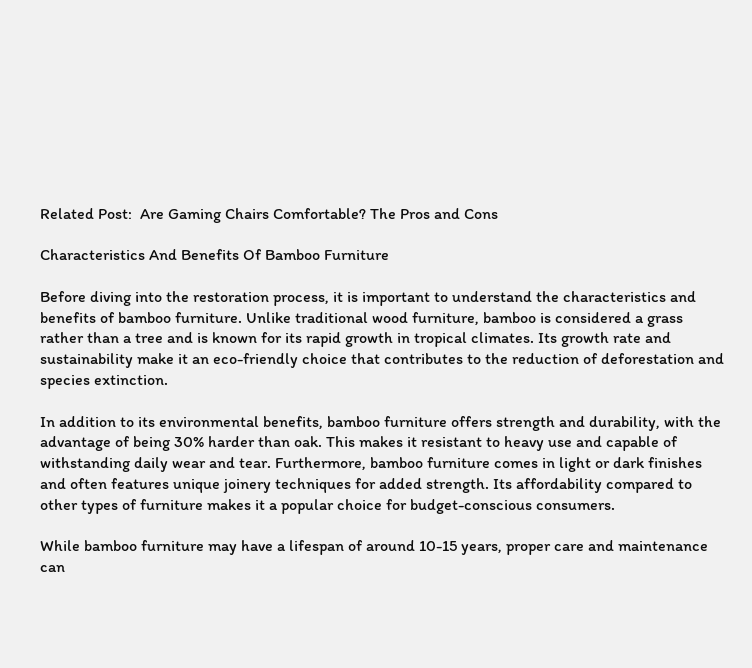Related Post:  Are Gaming Chairs Comfortable? The Pros and Cons

Characteristics And Benefits Of Bamboo Furniture

Before diving into the restoration process, it is important to understand the characteristics and benefits of bamboo furniture. Unlike traditional wood furniture, bamboo is considered a grass rather than a tree and is known for its rapid growth in tropical climates. Its growth rate and sustainability make it an eco-friendly choice that contributes to the reduction of deforestation and species extinction.

In addition to its environmental benefits, bamboo furniture offers strength and durability, with the advantage of being 30% harder than oak. This makes it resistant to heavy use and capable of withstanding daily wear and tear. Furthermore, bamboo furniture comes in light or dark finishes and often features unique joinery techniques for added strength. Its affordability compared to other types of furniture makes it a popular choice for budget-conscious consumers.

While bamboo furniture may have a lifespan of around 10-15 years, proper care and maintenance can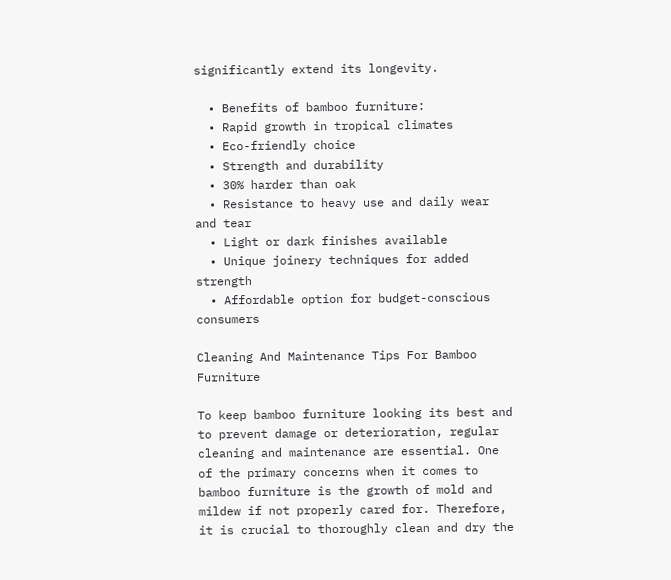significantly extend its longevity.

  • Benefits of bamboo furniture:
  • Rapid growth in tropical climates
  • Eco-friendly choice
  • Strength and durability
  • 30% harder than oak
  • Resistance to heavy use and daily wear and tear
  • Light or dark finishes available
  • Unique joinery techniques for added strength
  • Affordable option for budget-conscious consumers

Cleaning And Maintenance Tips For Bamboo Furniture

To keep bamboo furniture looking its best and to prevent damage or deterioration, regular cleaning and maintenance are essential. One of the primary concerns when it comes to bamboo furniture is the growth of mold and mildew if not properly cared for. Therefore, it is crucial to thoroughly clean and dry the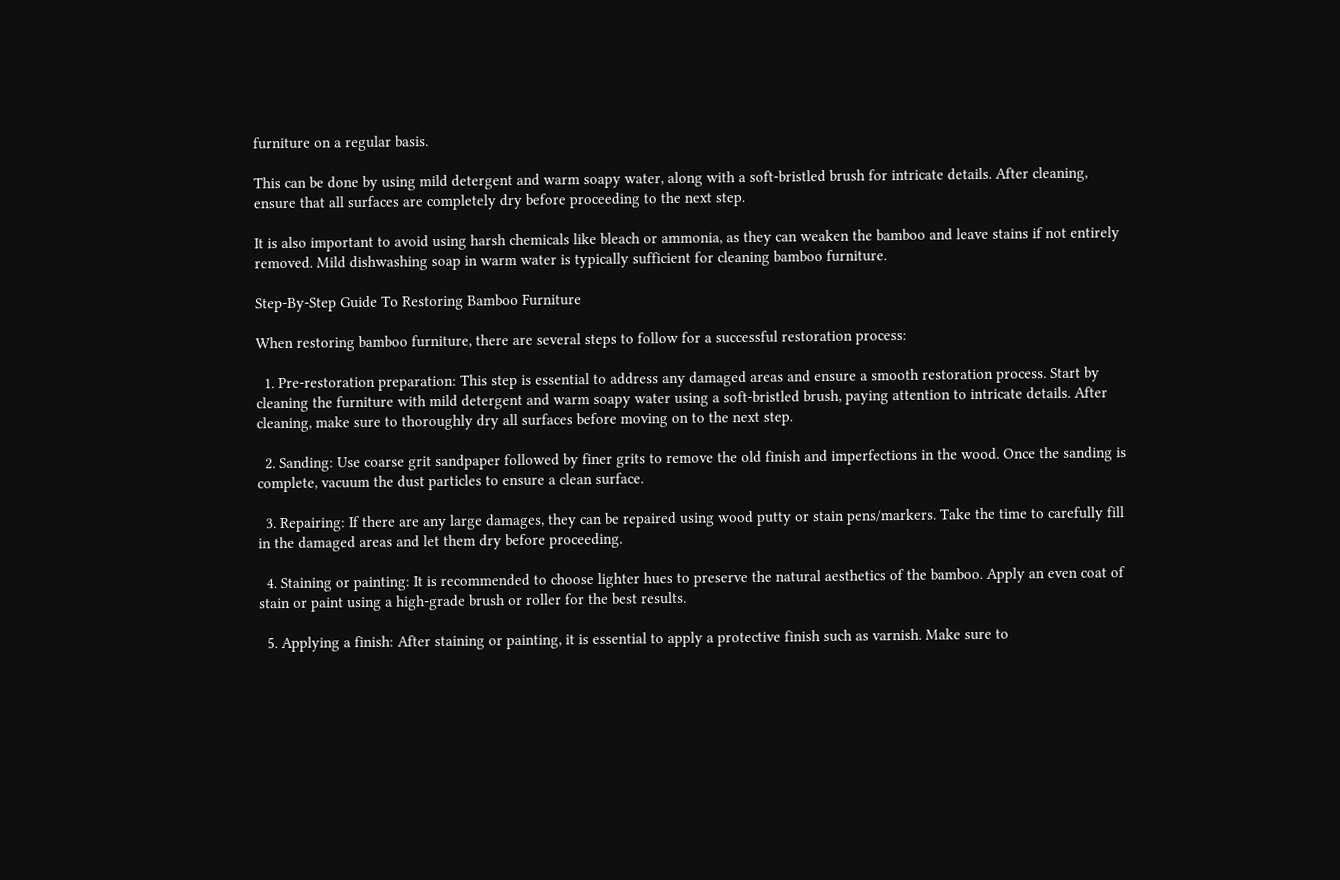furniture on a regular basis.

This can be done by using mild detergent and warm soapy water, along with a soft-bristled brush for intricate details. After cleaning, ensure that all surfaces are completely dry before proceeding to the next step.

It is also important to avoid using harsh chemicals like bleach or ammonia, as they can weaken the bamboo and leave stains if not entirely removed. Mild dishwashing soap in warm water is typically sufficient for cleaning bamboo furniture.

Step-By-Step Guide To Restoring Bamboo Furniture

When restoring bamboo furniture, there are several steps to follow for a successful restoration process:

  1. Pre-restoration preparation: This step is essential to address any damaged areas and ensure a smooth restoration process. Start by cleaning the furniture with mild detergent and warm soapy water using a soft-bristled brush, paying attention to intricate details. After cleaning, make sure to thoroughly dry all surfaces before moving on to the next step.

  2. Sanding: Use coarse grit sandpaper followed by finer grits to remove the old finish and imperfections in the wood. Once the sanding is complete, vacuum the dust particles to ensure a clean surface.

  3. Repairing: If there are any large damages, they can be repaired using wood putty or stain pens/markers. Take the time to carefully fill in the damaged areas and let them dry before proceeding.

  4. Staining or painting: It is recommended to choose lighter hues to preserve the natural aesthetics of the bamboo. Apply an even coat of stain or paint using a high-grade brush or roller for the best results.

  5. Applying a finish: After staining or painting, it is essential to apply a protective finish such as varnish. Make sure to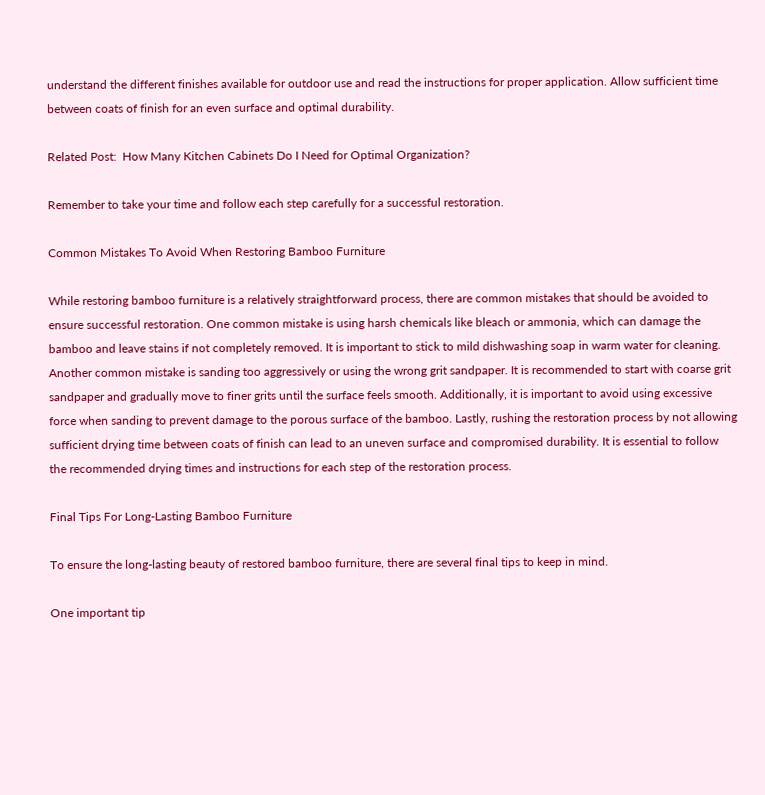understand the different finishes available for outdoor use and read the instructions for proper application. Allow sufficient time between coats of finish for an even surface and optimal durability.

Related Post:  How Many Kitchen Cabinets Do I Need for Optimal Organization?

Remember to take your time and follow each step carefully for a successful restoration.

Common Mistakes To Avoid When Restoring Bamboo Furniture

While restoring bamboo furniture is a relatively straightforward process, there are common mistakes that should be avoided to ensure successful restoration. One common mistake is using harsh chemicals like bleach or ammonia, which can damage the bamboo and leave stains if not completely removed. It is important to stick to mild dishwashing soap in warm water for cleaning. Another common mistake is sanding too aggressively or using the wrong grit sandpaper. It is recommended to start with coarse grit sandpaper and gradually move to finer grits until the surface feels smooth. Additionally, it is important to avoid using excessive force when sanding to prevent damage to the porous surface of the bamboo. Lastly, rushing the restoration process by not allowing sufficient drying time between coats of finish can lead to an uneven surface and compromised durability. It is essential to follow the recommended drying times and instructions for each step of the restoration process.

Final Tips For Long-Lasting Bamboo Furniture

To ensure the long-lasting beauty of restored bamboo furniture, there are several final tips to keep in mind.

One important tip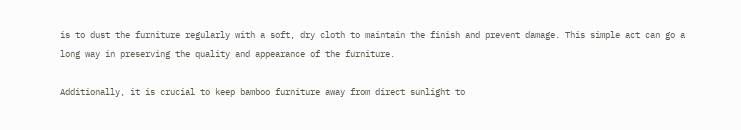is to dust the furniture regularly with a soft, dry cloth to maintain the finish and prevent damage. This simple act can go a long way in preserving the quality and appearance of the furniture.

Additionally, it is crucial to keep bamboo furniture away from direct sunlight to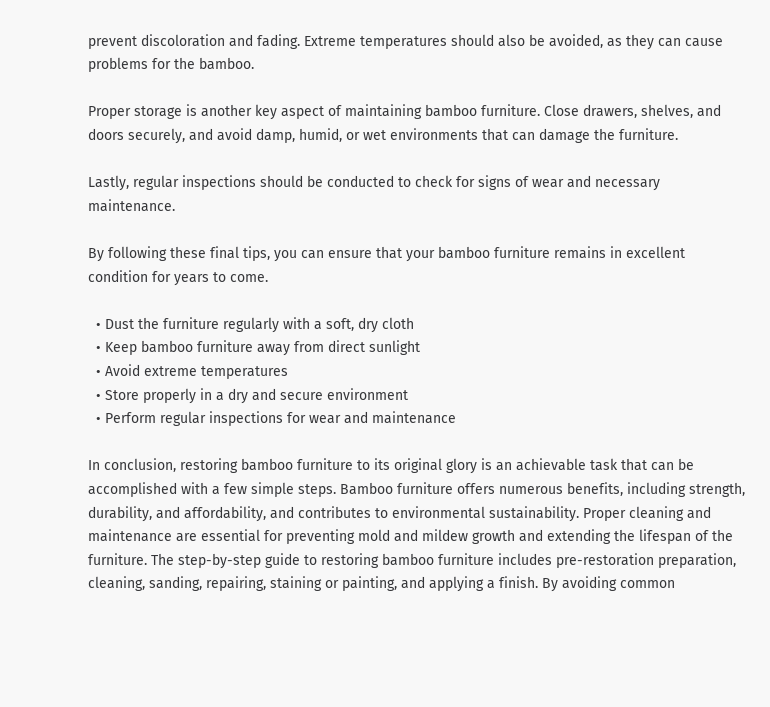prevent discoloration and fading. Extreme temperatures should also be avoided, as they can cause problems for the bamboo.

Proper storage is another key aspect of maintaining bamboo furniture. Close drawers, shelves, and doors securely, and avoid damp, humid, or wet environments that can damage the furniture.

Lastly, regular inspections should be conducted to check for signs of wear and necessary maintenance.

By following these final tips, you can ensure that your bamboo furniture remains in excellent condition for years to come.

  • Dust the furniture regularly with a soft, dry cloth
  • Keep bamboo furniture away from direct sunlight
  • Avoid extreme temperatures
  • Store properly in a dry and secure environment
  • Perform regular inspections for wear and maintenance

In conclusion, restoring bamboo furniture to its original glory is an achievable task that can be accomplished with a few simple steps. Bamboo furniture offers numerous benefits, including strength, durability, and affordability, and contributes to environmental sustainability. Proper cleaning and maintenance are essential for preventing mold and mildew growth and extending the lifespan of the furniture. The step-by-step guide to restoring bamboo furniture includes pre-restoration preparation, cleaning, sanding, repairing, staining or painting, and applying a finish. By avoiding common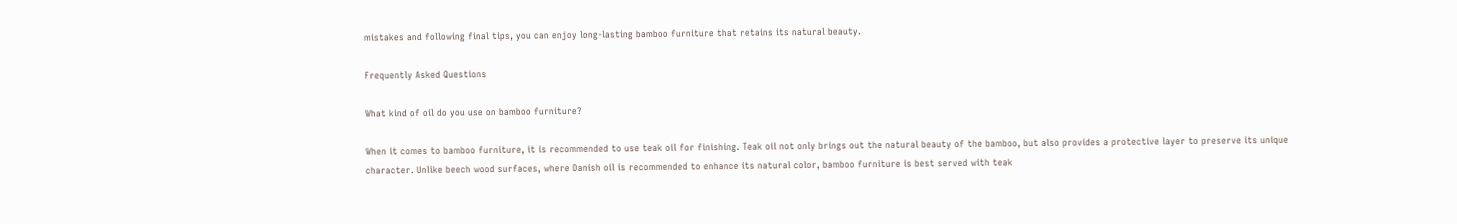mistakes and following final tips, you can enjoy long-lasting bamboo furniture that retains its natural beauty.

Frequently Asked Questions

What kind of oil do you use on bamboo furniture?

When it comes to bamboo furniture, it is recommended to use teak oil for finishing. Teak oil not only brings out the natural beauty of the bamboo, but also provides a protective layer to preserve its unique character. Unlike beech wood surfaces, where Danish oil is recommended to enhance its natural color, bamboo furniture is best served with teak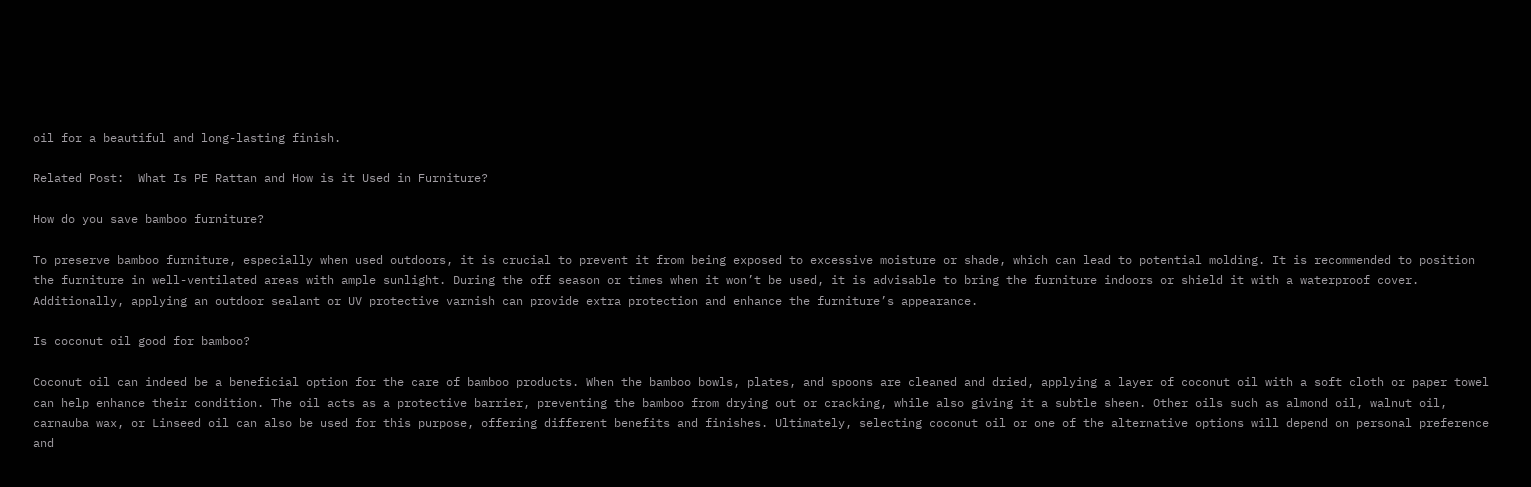oil for a beautiful and long-lasting finish.

Related Post:  What Is PE Rattan and How is it Used in Furniture?

How do you save bamboo furniture?

To preserve bamboo furniture, especially when used outdoors, it is crucial to prevent it from being exposed to excessive moisture or shade, which can lead to potential molding. It is recommended to position the furniture in well-ventilated areas with ample sunlight. During the off season or times when it won’t be used, it is advisable to bring the furniture indoors or shield it with a waterproof cover. Additionally, applying an outdoor sealant or UV protective varnish can provide extra protection and enhance the furniture’s appearance.

Is coconut oil good for bamboo?

Coconut oil can indeed be a beneficial option for the care of bamboo products. When the bamboo bowls, plates, and spoons are cleaned and dried, applying a layer of coconut oil with a soft cloth or paper towel can help enhance their condition. The oil acts as a protective barrier, preventing the bamboo from drying out or cracking, while also giving it a subtle sheen. Other oils such as almond oil, walnut oil, carnauba wax, or Linseed oil can also be used for this purpose, offering different benefits and finishes. Ultimately, selecting coconut oil or one of the alternative options will depend on personal preference and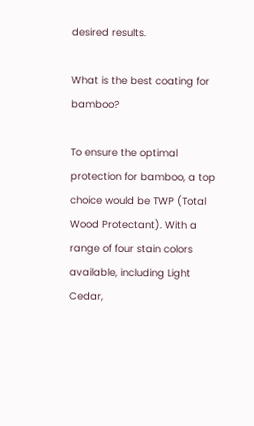desired results.

What is the best coating for bamboo?

To ensure the optimal protection for bamboo, a top choice would be TWP (Total Wood Protectant). With a range of four stain colors available, including Light Cedar,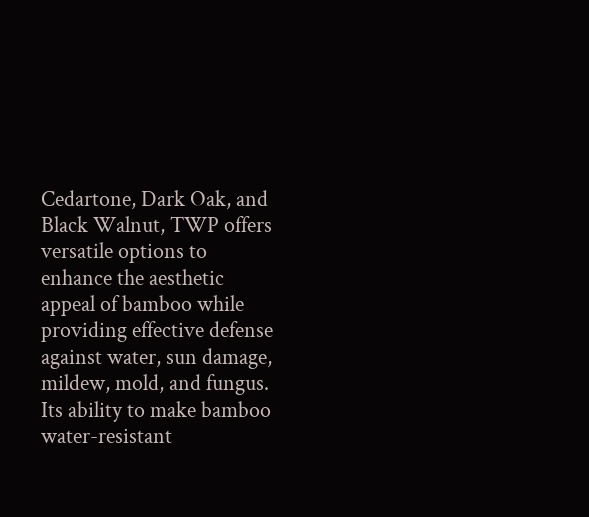Cedartone, Dark Oak, and Black Walnut, TWP offers versatile options to enhance the aesthetic appeal of bamboo while providing effective defense against water, sun damage, mildew, mold, and fungus. Its ability to make bamboo water-resistant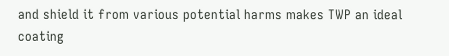and shield it from various potential harms makes TWP an ideal coating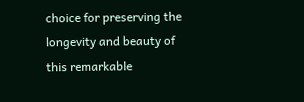choice for preserving the longevity and beauty of this remarkable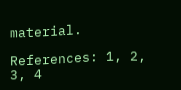material.

References: 1, 2, 3, 4